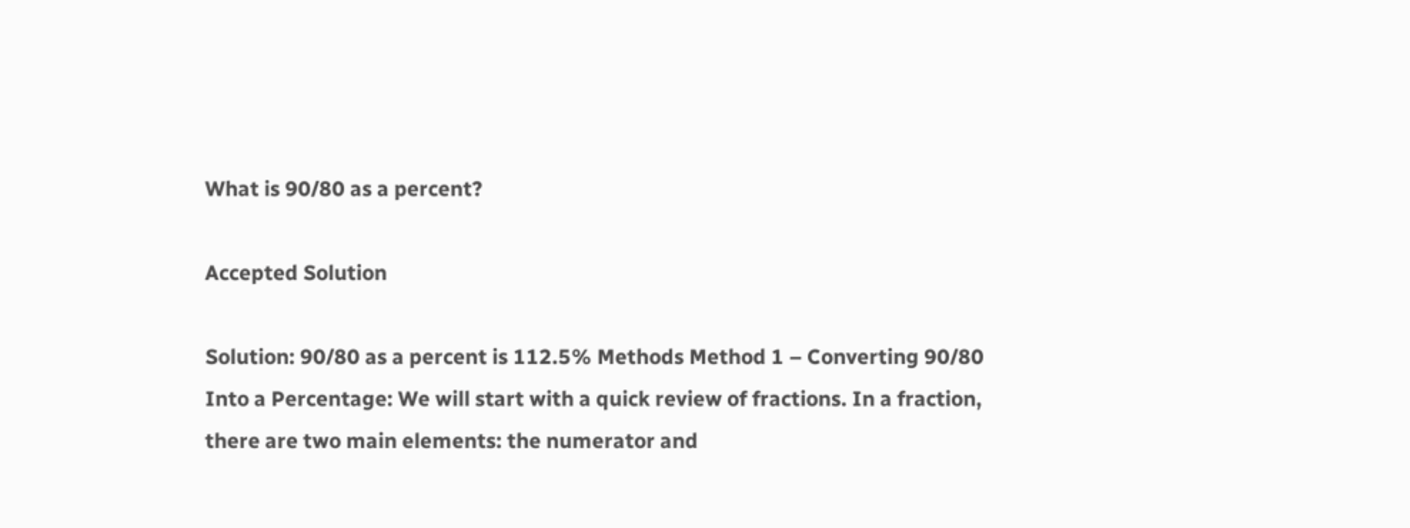What is 90/80 as a percent?

Accepted Solution

Solution: 90/80 as a percent is 112.5% Methods Method 1 – Converting 90/80 Into a Percentage: We will start with a quick review of fractions. In a fraction, there are two main elements: the numerator and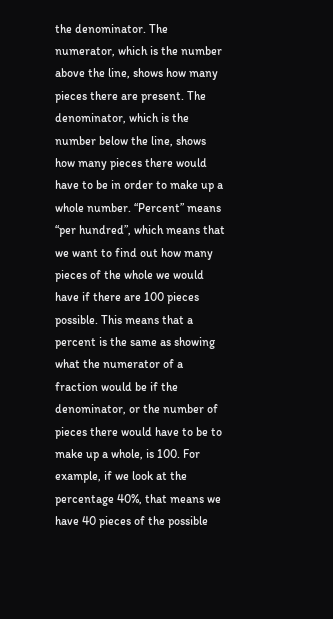the denominator. The numerator, which is the number above the line, shows how many pieces there are present. The denominator, which is the number below the line, shows how many pieces there would have to be in order to make up a whole number. “Percent” means “per hundred”, which means that we want to find out how many pieces of the whole we would have if there are 100 pieces possible. This means that a percent is the same as showing what the numerator of a fraction would be if the denominator, or the number of pieces there would have to be to make up a whole, is 100. For example, if we look at the percentage 40%, that means we have 40 pieces of the possible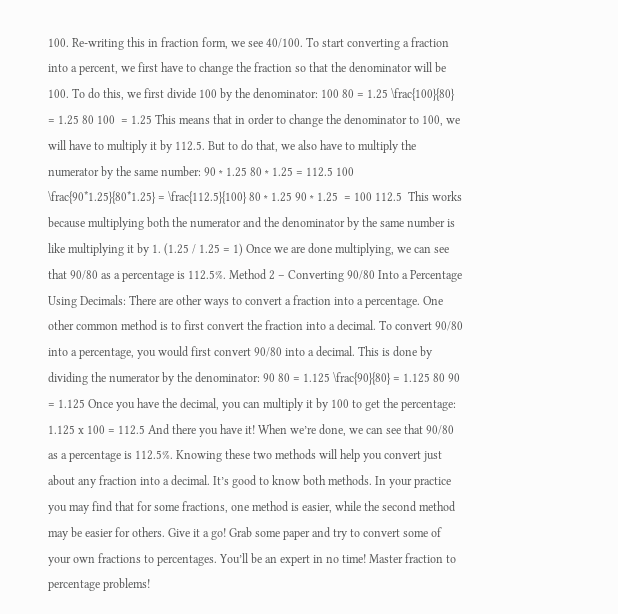100. Re-writing this in fraction form, we see 40/100. To start converting a fraction into a percent, we first have to change the fraction so that the denominator will be 100. To do this, we first divide 100 by the denominator: 100 80 = 1.25 \frac{100}{80} = 1.25 80 100  = 1.25 This means that in order to change the denominator to 100, we will have to multiply it by 112.5. But to do that, we also have to multiply the numerator by the same number: 90 ∗ 1.25 80 ∗ 1.25 = 112.5 100 \frac{90*1.25}{80*1.25} = \frac{112.5}{100} 80 ∗ 1.25 90 ∗ 1.25  = 100 112.5  This works because multiplying both the numerator and the denominator by the same number is like multiplying it by 1. (1.25 / 1.25 = 1) Once we are done multiplying, we can see that 90/80 as a percentage is 112.5%. Method 2 – Converting 90/80 Into a Percentage Using Decimals: There are other ways to convert a fraction into a percentage. One other common method is to first convert the fraction into a decimal. To convert 90/80 into a percentage, you would first convert 90/80 into a decimal. This is done by dividing the numerator by the denominator: 90 80 = 1.125 \frac{90}{80} = 1.125 80 90  = 1.125 Once you have the decimal, you can multiply it by 100 to get the percentage: 1.125 x 100 = 112.5 And there you have it! When we’re done, we can see that 90/80 as a percentage is 112.5%. Knowing these two methods will help you convert just about any fraction into a decimal. It’s good to know both methods. In your practice you may find that for some fractions, one method is easier, while the second method may be easier for others. Give it a go! Grab some paper and try to convert some of your own fractions to percentages. You’ll be an expert in no time! Master fraction to percentage problems!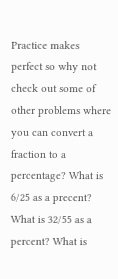Practice makes perfect so why not check out some of other problems where you can convert a fraction to a percentage? What is 6/25 as a precent? What is 32/55 as a percent? What is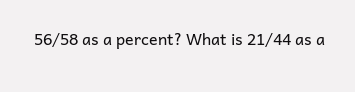56/58 as a percent? What is 21/44 as a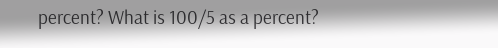percent? What is 100/5 as a percent?